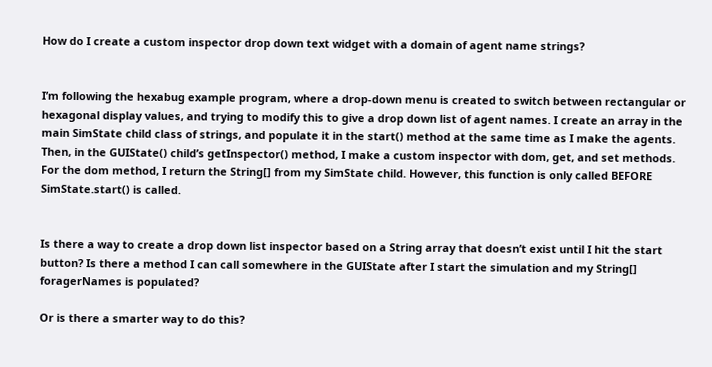How do I create a custom inspector drop down text widget with a domain of agent name strings?


I’m following the hexabug example program, where a drop-down menu is created to switch between rectangular or hexagonal display values, and trying to modify this to give a drop down list of agent names. I create an array in the main SimState child class of strings, and populate it in the start() method at the same time as I make the agents. Then, in the GUIState() child’s getInspector() method, I make a custom inspector with dom, get, and set methods. For the dom method, I return the String[] from my SimState child. However, this function is only called BEFORE SimState.start() is called.


Is there a way to create a drop down list inspector based on a String array that doesn’t exist until I hit the start button? Is there a method I can call somewhere in the GUIState after I start the simulation and my String[] foragerNames is populated?

Or is there a smarter way to do this?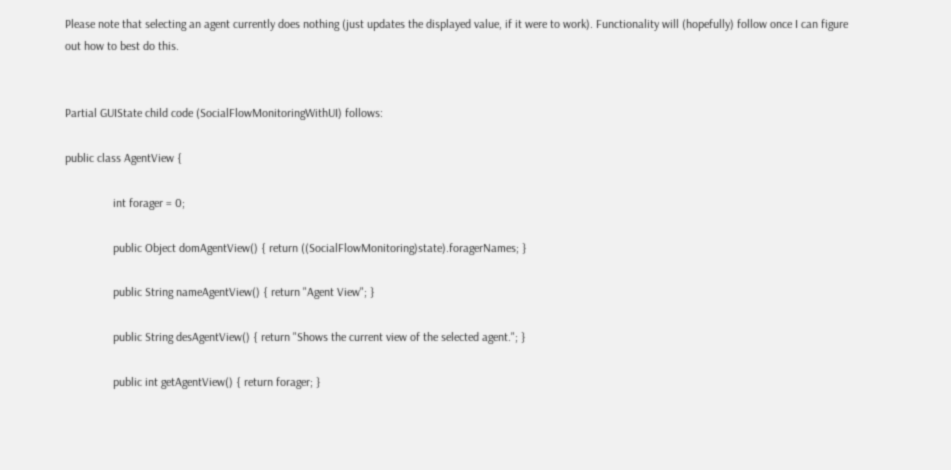Please note that selecting an agent currently does nothing (just updates the displayed value, if it were to work). Functionality will (hopefully) follow once I can figure out how to best do this.


Partial GUIState child code (SocialFlowMonitoringWithUI) follows:

public class AgentView {

                int forager = 0;

                public Object domAgentView() { return ((SocialFlowMonitoring)state).foragerNames; }

                public String nameAgentView() { return "Agent View"; }

                public String desAgentView() { return "Shows the current view of the selected agent."; }

                public int getAgentView() { return forager; }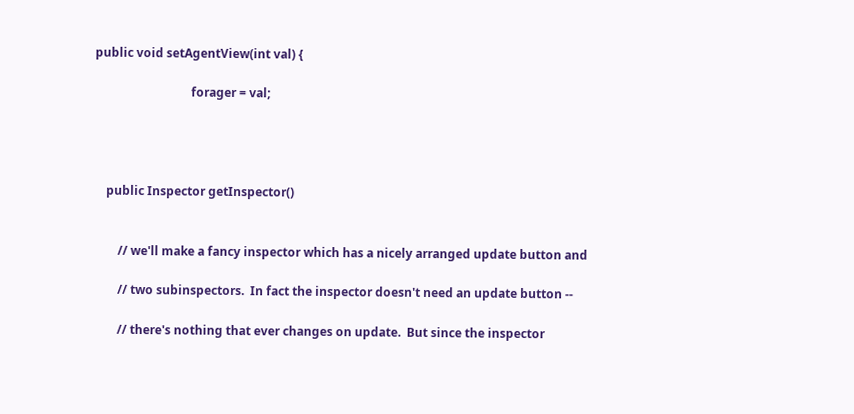public void setAgentView(int val) {

                                forager = val;




    public Inspector getInspector()


        // we'll make a fancy inspector which has a nicely arranged update button and

        // two subinspectors.  In fact the inspector doesn't need an update button --

        // there's nothing that ever changes on update.  But since the inspector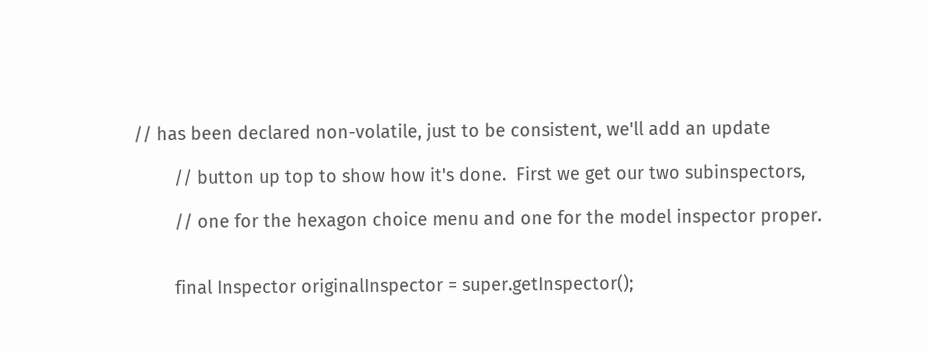// has been declared non-volatile, just to be consistent, we'll add an update

        // button up top to show how it's done.  First we get our two subinspectors,

        // one for the hexagon choice menu and one for the model inspector proper.


        final Inspector originalInspector = super.getInspector();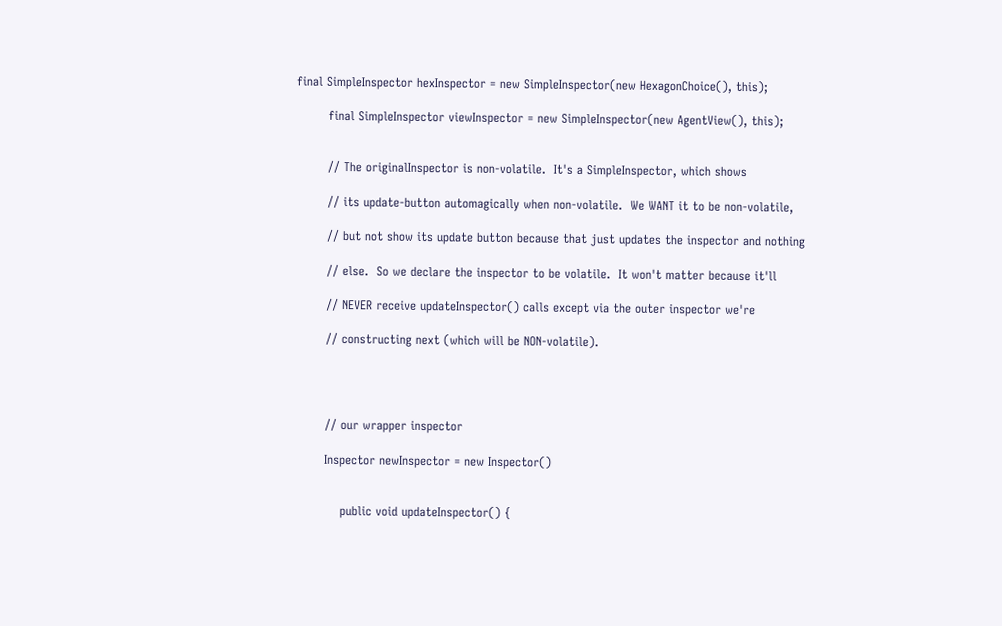final SimpleInspector hexInspector = new SimpleInspector(new HexagonChoice(), this);

        final SimpleInspector viewInspector = new SimpleInspector(new AgentView(), this);


        // The originalInspector is non-volatile.  It's a SimpleInspector, which shows

        // its update-button automagically when non-volatile.  We WANT it to be non-volatile,

        // but not show its update button because that just updates the inspector and nothing

        // else.  So we declare the inspector to be volatile.  It won't matter because it'll

        // NEVER receive updateInspector() calls except via the outer inspector we're

        // constructing next (which will be NON-volatile).




        // our wrapper inspector

        Inspector newInspector = new Inspector()


            public void updateInspector() {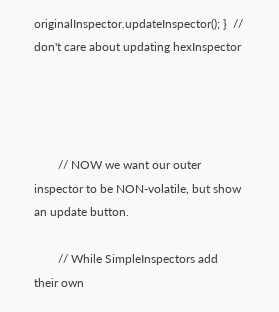originalInspector.updateInspector(); }  // don't care about updating hexInspector




        // NOW we want our outer inspector to be NON-volatile, but show an update button.

        // While SimpleInspectors add their own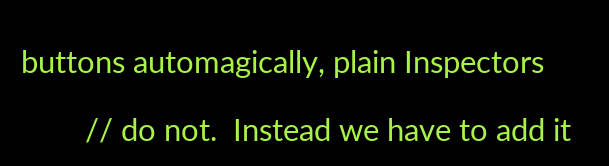buttons automagically, plain Inspectors

        // do not.  Instead we have to add it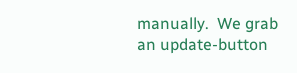manually.  We grab an update-button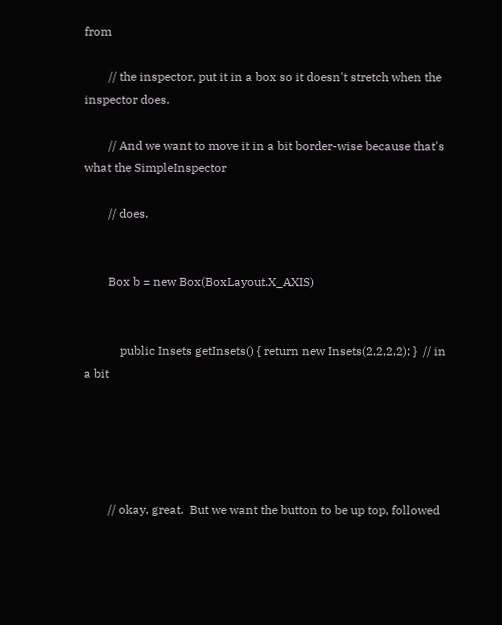from

        // the inspector, put it in a box so it doesn't stretch when the inspector does.

        // And we want to move it in a bit border-wise because that's what the SimpleInspector

        // does.


        Box b = new Box(BoxLayout.X_AXIS)


            public Insets getInsets() { return new Insets(2,2,2,2); }  // in a bit





        // okay, great.  But we want the button to be up top, followed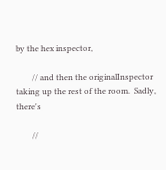by the hex inspector,

        // and then the originalInspector taking up the rest of the room.  Sadly, there's

        //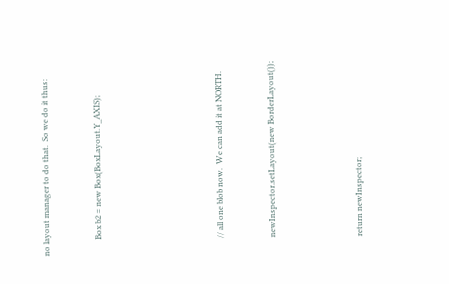no layout manager to do that.  So we do it thus:


        Box b2 = new Box(BoxLayout.Y_AXIS);






        // all one blob now.  We can add it at NORTH.


        newInspector.setLayout(new BorderLayout());




        return newInspector;